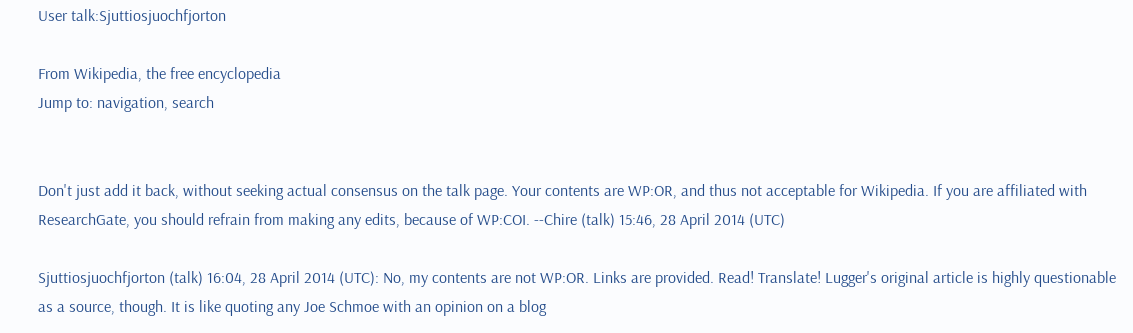User talk:Sjuttiosjuochfjorton

From Wikipedia, the free encyclopedia
Jump to: navigation, search


Don't just add it back, without seeking actual consensus on the talk page. Your contents are WP:OR, and thus not acceptable for Wikipedia. If you are affiliated with ResearchGate, you should refrain from making any edits, because of WP:COI. --Chire (talk) 15:46, 28 April 2014 (UTC)

Sjuttiosjuochfjorton (talk) 16:04, 28 April 2014 (UTC): No, my contents are not WP:OR. Links are provided. Read! Translate! Lugger's original article is highly questionable as a source, though. It is like quoting any Joe Schmoe with an opinion on a blog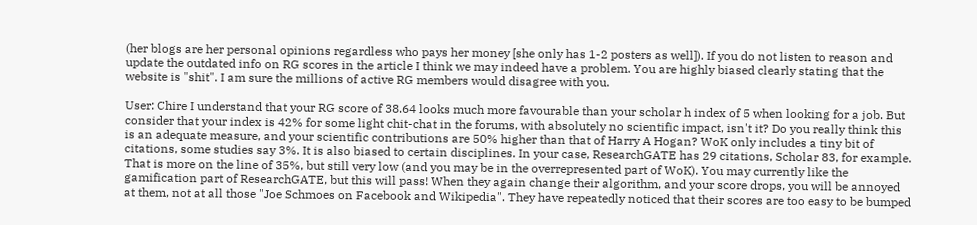(her blogs are her personal opinions regardless who pays her money [she only has 1-2 posters as well]). If you do not listen to reason and update the outdated info on RG scores in the article I think we may indeed have a problem. You are highly biased clearly stating that the website is "shit". I am sure the millions of active RG members would disagree with you.

User: Chire I understand that your RG score of 38.64 looks much more favourable than your scholar h index of 5 when looking for a job. But consider that your index is 42% for some light chit-chat in the forums, with absolutely no scientific impact, isn't it? Do you really think this is an adequate measure, and your scientific contributions are 50% higher than that of Harry A Hogan? WoK only includes a tiny bit of citations, some studies say 3%. It is also biased to certain disciplines. In your case, ResearchGATE has 29 citations, Scholar 83, for example. That is more on the line of 35%, but still very low (and you may be in the overrepresented part of WoK). You may currently like the gamification part of ResearchGATE, but this will pass! When they again change their algorithm, and your score drops, you will be annoyed at them, not at all those "Joe Schmoes on Facebook and Wikipedia". They have repeatedly noticed that their scores are too easy to be bumped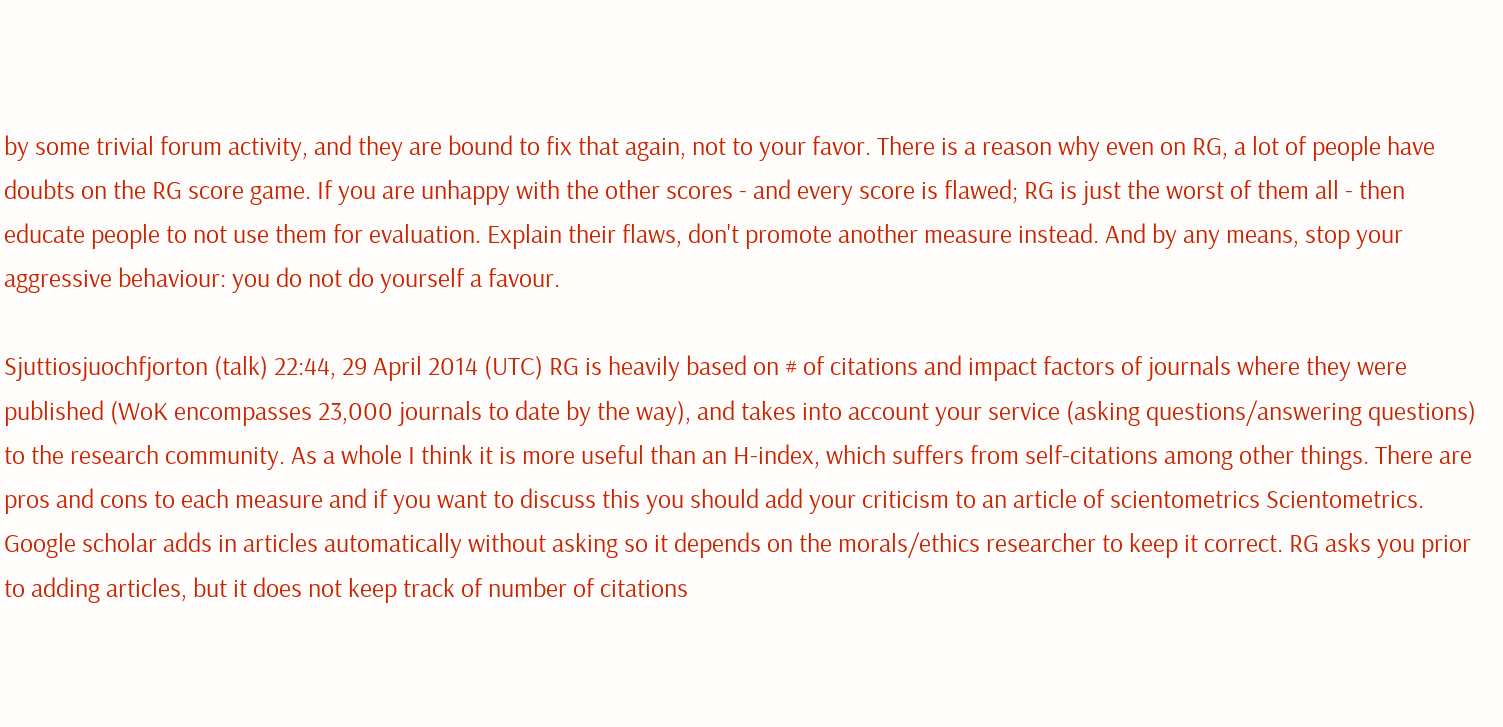by some trivial forum activity, and they are bound to fix that again, not to your favor. There is a reason why even on RG, a lot of people have doubts on the RG score game. If you are unhappy with the other scores - and every score is flawed; RG is just the worst of them all - then educate people to not use them for evaluation. Explain their flaws, don't promote another measure instead. And by any means, stop your aggressive behaviour: you do not do yourself a favour.

Sjuttiosjuochfjorton (talk) 22:44, 29 April 2014 (UTC) RG is heavily based on # of citations and impact factors of journals where they were published (WoK encompasses 23,000 journals to date by the way), and takes into account your service (asking questions/answering questions) to the research community. As a whole I think it is more useful than an H-index, which suffers from self-citations among other things. There are pros and cons to each measure and if you want to discuss this you should add your criticism to an article of scientometrics Scientometrics. Google scholar adds in articles automatically without asking so it depends on the morals/ethics researcher to keep it correct. RG asks you prior to adding articles, but it does not keep track of number of citations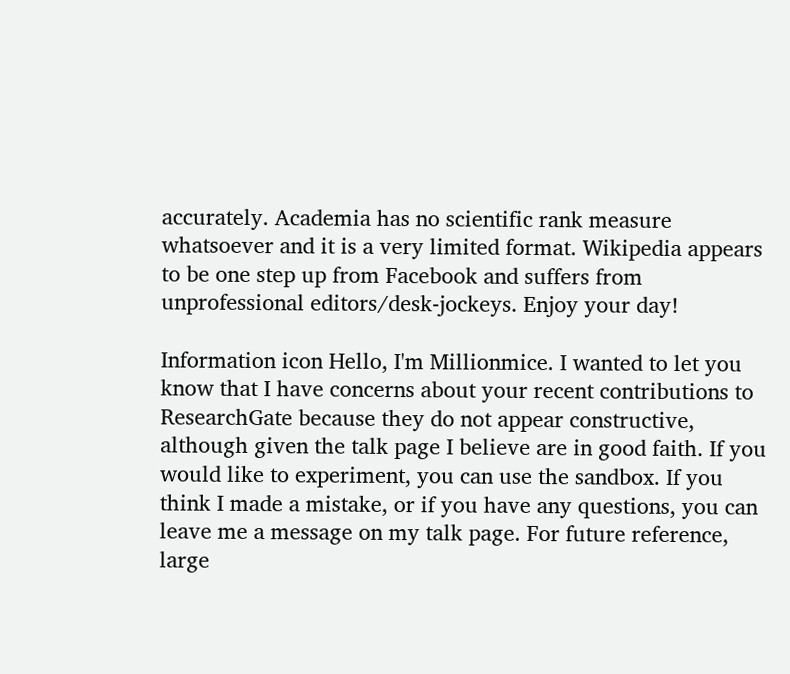accurately. Academia has no scientific rank measure whatsoever and it is a very limited format. Wikipedia appears to be one step up from Facebook and suffers from unprofessional editors/desk-jockeys. Enjoy your day!

Information icon Hello, I'm Millionmice. I wanted to let you know that I have concerns about your recent contributions to ResearchGate because they do not appear constructive, although given the talk page I believe are in good faith. If you would like to experiment, you can use the sandbox. If you think I made a mistake, or if you have any questions, you can leave me a message on my talk page. For future reference, large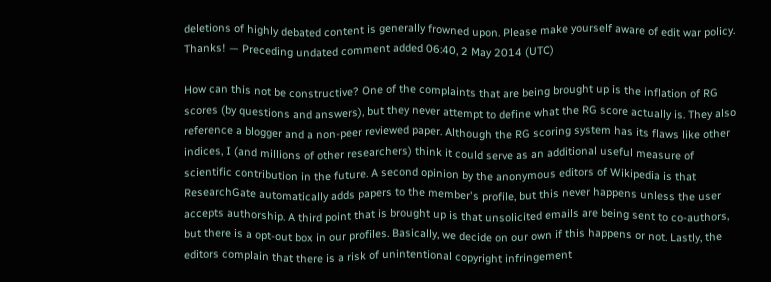deletions of highly debated content is generally frowned upon. Please make yourself aware of edit war policy. Thanks! — Preceding undated comment added 06:40, 2 May 2014 (UTC)

How can this not be constructive? One of the complaints that are being brought up is the inflation of RG scores (by questions and answers), but they never attempt to define what the RG score actually is. They also reference a blogger and a non-peer reviewed paper. Although the RG scoring system has its flaws like other indices, I (and millions of other researchers) think it could serve as an additional useful measure of scientific contribution in the future. A second opinion by the anonymous editors of Wikipedia is that ResearchGate automatically adds papers to the member's profile, but this never happens unless the user accepts authorship. A third point that is brought up is that unsolicited emails are being sent to co-authors, but there is a opt-out box in our profiles. Basically, we decide on our own if this happens or not. Lastly, the editors complain that there is a risk of unintentional copyright infringement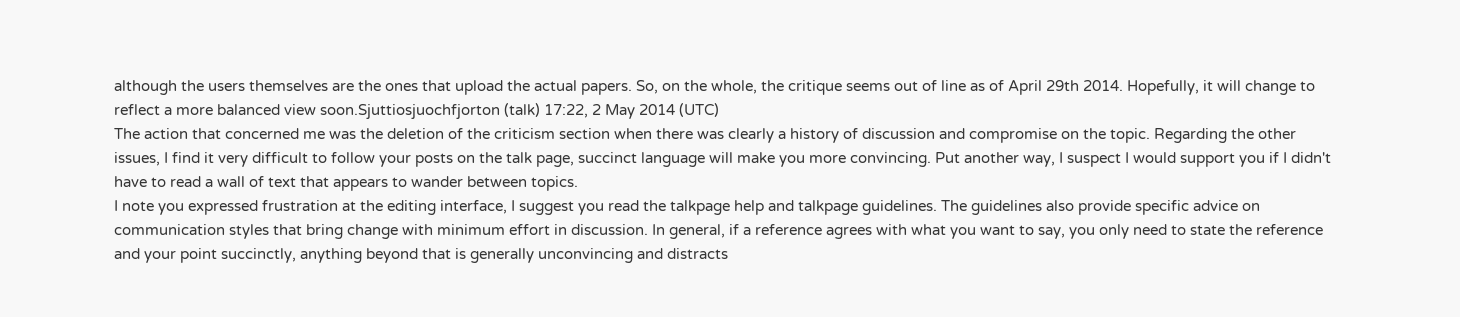although the users themselves are the ones that upload the actual papers. So, on the whole, the critique seems out of line as of April 29th 2014. Hopefully, it will change to reflect a more balanced view soon.Sjuttiosjuochfjorton (talk) 17:22, 2 May 2014 (UTC)
The action that concerned me was the deletion of the criticism section when there was clearly a history of discussion and compromise on the topic. Regarding the other issues, I find it very difficult to follow your posts on the talk page, succinct language will make you more convincing. Put another way, I suspect I would support you if I didn't have to read a wall of text that appears to wander between topics.
I note you expressed frustration at the editing interface, I suggest you read the talkpage help and talkpage guidelines. The guidelines also provide specific advice on communication styles that bring change with minimum effort in discussion. In general, if a reference agrees with what you want to say, you only need to state the reference and your point succinctly, anything beyond that is generally unconvincing and distracts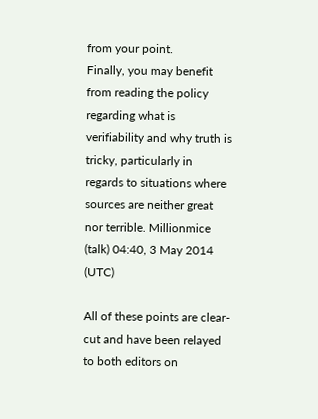from your point.
Finally, you may benefit from reading the policy regarding what is verifiability and why truth is tricky, particularly in regards to situations where sources are neither great nor terrible. Millionmice (talk) 04:40, 3 May 2014 (UTC)

All of these points are clear-cut and have been relayed to both editors on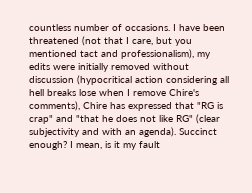countless number of occasions. I have been threatened (not that I care, but you mentioned tact and professionalism), my edits were initially removed without discussion (hypocritical action considering all hell breaks lose when I remove Chire's comments), Chire has expressed that "RG is crap" and "that he does not like RG" (clear subjectivity and with an agenda). Succinct enough? I mean, is it my fault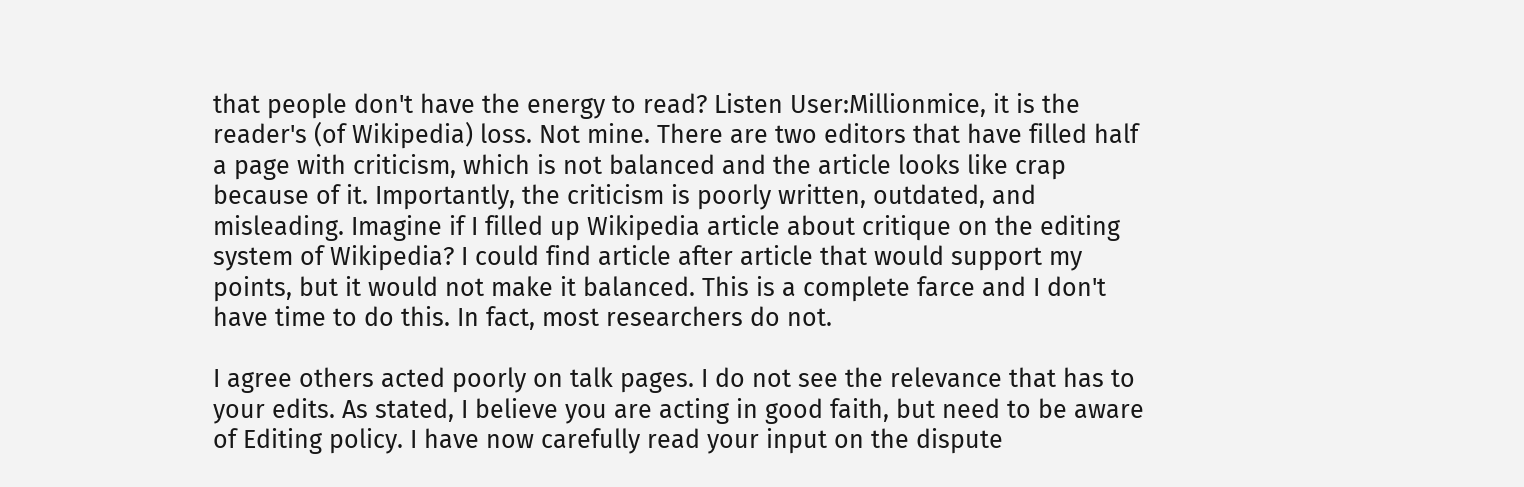that people don't have the energy to read? Listen User:Millionmice, it is the reader's (of Wikipedia) loss. Not mine. There are two editors that have filled half a page with criticism, which is not balanced and the article looks like crap because of it. Importantly, the criticism is poorly written, outdated, and misleading. Imagine if I filled up Wikipedia article about critique on the editing system of Wikipedia? I could find article after article that would support my points, but it would not make it balanced. This is a complete farce and I don't have time to do this. In fact, most researchers do not.

I agree others acted poorly on talk pages. I do not see the relevance that has to your edits. As stated, I believe you are acting in good faith, but need to be aware of Editing policy. I have now carefully read your input on the dispute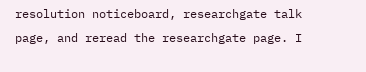resolution noticeboard, researchgate talk page, and reread the researchgate page. I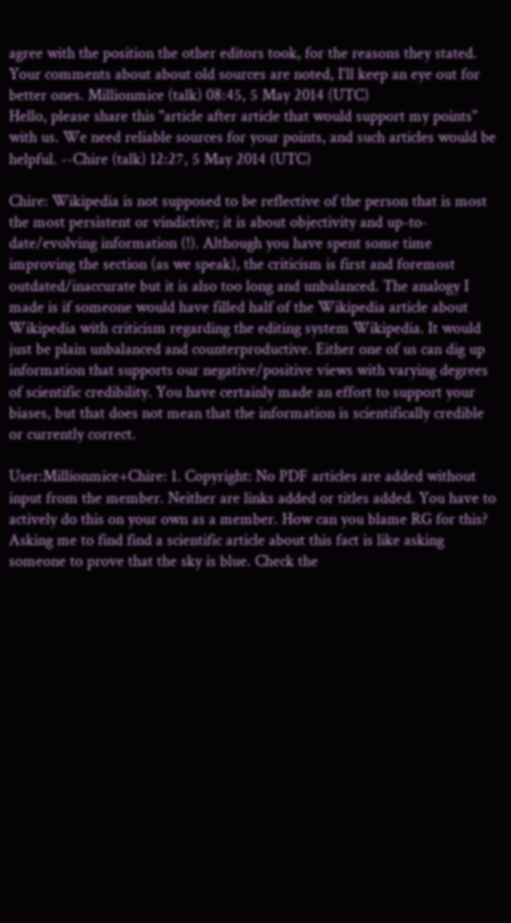agree with the position the other editors took, for the reasons they stated. Your comments about about old sources are noted, I'll keep an eye out for better ones. Millionmice (talk) 08:45, 5 May 2014 (UTC)
Hello, please share this "article after article that would support my points" with us. We need reliable sources for your points, and such articles would be helpful. --Chire (talk) 12:27, 5 May 2014 (UTC)

Chire: Wikipedia is not supposed to be reflective of the person that is most the most persistent or vindictive; it is about objectivity and up-to-date/evolving information (!). Although you have spent some time improving the section (as we speak), the criticism is first and foremost outdated/inaccurate but it is also too long and unbalanced. The analogy I made is if someone would have filled half of the Wikipedia article about Wikipedia with criticism regarding the editing system Wikipedia. It would just be plain unbalanced and counterproductive. Either one of us can dig up information that supports our negative/positive views with varying degrees of scientific credibility. You have certainly made an effort to support your biases, but that does not mean that the information is scientifically credible or currently correct.

User:Millionmice+Chire: 1. Copyright: No PDF articles are added without input from the member. Neither are links added or titles added. You have to actively do this on your own as a member. How can you blame RG for this? Asking me to find find a scientific article about this fact is like asking someone to prove that the sky is blue. Check the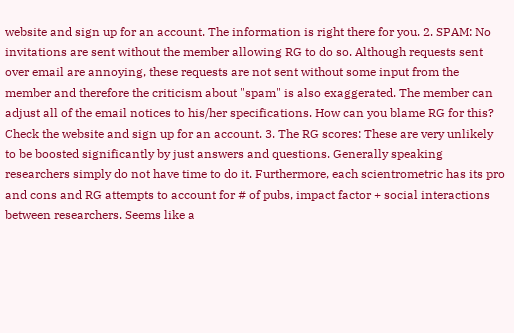website and sign up for an account. The information is right there for you. 2. SPAM: No invitations are sent without the member allowing RG to do so. Although requests sent over email are annoying, these requests are not sent without some input from the member and therefore the criticism about "spam" is also exaggerated. The member can adjust all of the email notices to his/her specifications. How can you blame RG for this? Check the website and sign up for an account. 3. The RG scores: These are very unlikely to be boosted significantly by just answers and questions. Generally speaking researchers simply do not have time to do it. Furthermore, each scientrometric has its pro and cons and RG attempts to account for # of pubs, impact factor + social interactions between researchers. Seems like a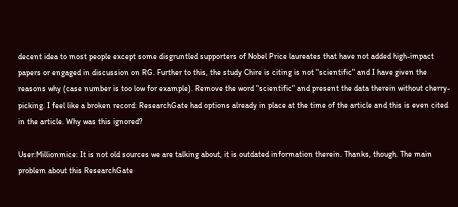decent idea to most people except some disgruntled supporters of Nobel Price laureates that have not added high-impact papers or engaged in discussion on RG. Further to this, the study Chire is citing is not "scientific" and I have given the reasons why (case number is too low for example). Remove the word "scientific" and present the data therein without cherry-picking. I feel like a broken record: ResearchGate had options already in place at the time of the article and this is even cited in the article. Why was this ignored?

User:Millionmice: It is not old sources we are talking about, it is outdated information therein. Thanks, though. The main problem about this ResearchGate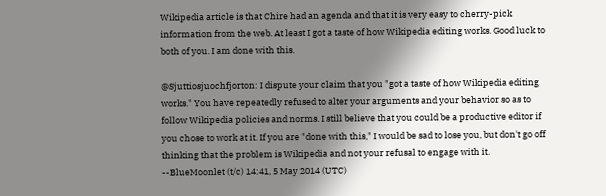Wikipedia article is that Chire had an agenda and that it is very easy to cherry-pick information from the web. At least I got a taste of how Wikipedia editing works. Good luck to both of you. I am done with this.

@Sjuttiosjuochfjorton: I dispute your claim that you "got a taste of how Wikipedia editing works." You have repeatedly refused to alter your arguments and your behavior so as to follow Wikipedia policies and norms. I still believe that you could be a productive editor if you chose to work at it. If you are "done with this," I would be sad to lose you, but don't go off thinking that the problem is Wikipedia and not your refusal to engage with it. --BlueMoonlet (t/c) 14:41, 5 May 2014 (UTC)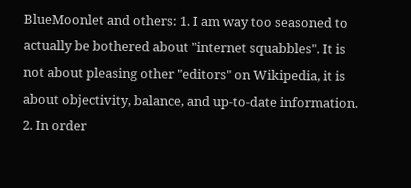BlueMoonlet and others: 1. I am way too seasoned to actually be bothered about "internet squabbles". It is not about pleasing other "editors" on Wikipedia, it is about objectivity, balance, and up-to-date information. 2. In order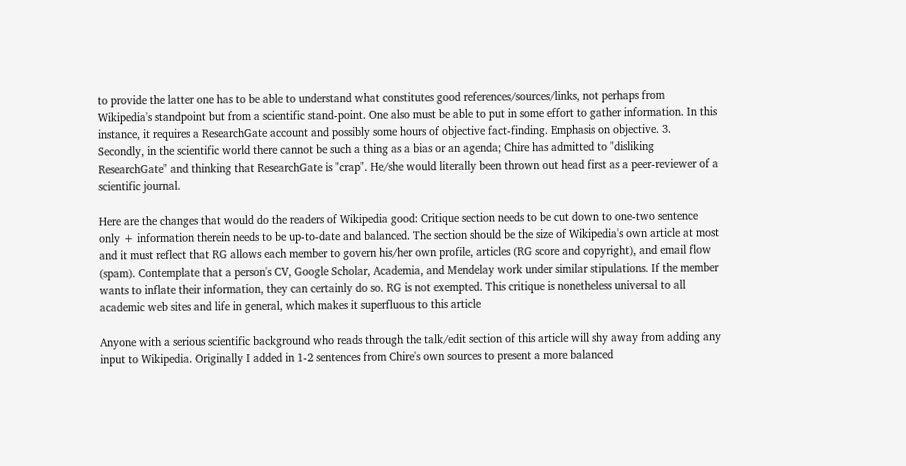to provide the latter one has to be able to understand what constitutes good references/sources/links, not perhaps from Wikipedia's standpoint but from a scientific stand-point. One also must be able to put in some effort to gather information. In this instance, it requires a ResearchGate account and possibly some hours of objective fact-finding. Emphasis on objective. 3. Secondly, in the scientific world there cannot be such a thing as a bias or an agenda; Chire has admitted to "disliking ResearchGate" and thinking that ResearchGate is "crap". He/she would literally been thrown out head first as a peer-reviewer of a scientific journal.

Here are the changes that would do the readers of Wikipedia good: Critique section needs to be cut down to one-two sentence only + information therein needs to be up-to-date and balanced. The section should be the size of Wikipedia's own article at most and it must reflect that RG allows each member to govern his/her own profile, articles (RG score and copyright), and email flow (spam). Contemplate that a person's CV, Google Scholar, Academia, and Mendelay work under similar stipulations. If the member wants to inflate their information, they can certainly do so. RG is not exempted. This critique is nonetheless universal to all academic web sites and life in general, which makes it superfluous to this article

Anyone with a serious scientific background who reads through the talk/edit section of this article will shy away from adding any input to Wikipedia. Originally I added in 1-2 sentences from Chire's own sources to present a more balanced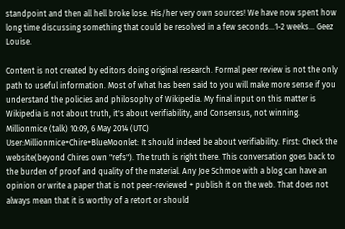standpoint and then all hell broke lose. His/her very own sources! We have now spent how long time discussing something that could be resolved in a few seconds...1-2 weeks... Geez Louise.

Content is not created by editors doing original research. Formal peer review is not the only path to useful information. Most of what has been said to you will make more sense if you understand the policies and philosophy of Wikipedia. My final input on this matter is Wikipedia is not about truth, it's about verifiability, and Consensus, not winning. Millionmice (talk) 10:09, 6 May 2014 (UTC)
User:Millionmice+Chire+BlueMoonlet: It should indeed be about verifiability. First: Check the website(beyond Chires own "refs"). The truth is right there. This conversation goes back to the burden of proof and quality of the material. Any Joe Schmoe with a blog can have an opinion or write a paper that is not peer-reviewed + publish it on the web. That does not always mean that it is worthy of a retort or should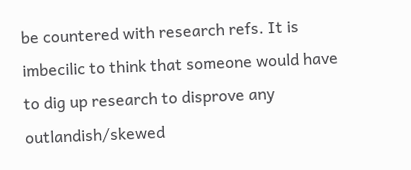be countered with research refs. It is imbecilic to think that someone would have to dig up research to disprove any outlandish/skewed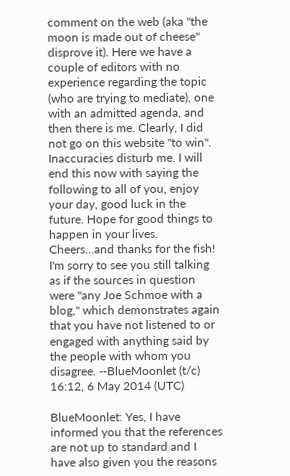comment on the web (aka "the moon is made out of cheese" disprove it). Here we have a couple of editors with no experience regarding the topic (who are trying to mediate), one with an admitted agenda, and then there is me. Clearly, I did not go on this website "to win". Inaccuracies disturb me. I will end this now with saying the following to all of you, enjoy your day, good luck in the future. Hope for good things to happen in your lives. Cheers...and thanks for the fish!
I'm sorry to see you still talking as if the sources in question were "any Joe Schmoe with a blog," which demonstrates again that you have not listened to or engaged with anything said by the people with whom you disagree. --BlueMoonlet (t/c) 16:12, 6 May 2014 (UTC)

BlueMoonlet: Yes, I have informed you that the references are not up to standard and I have also given you the reasons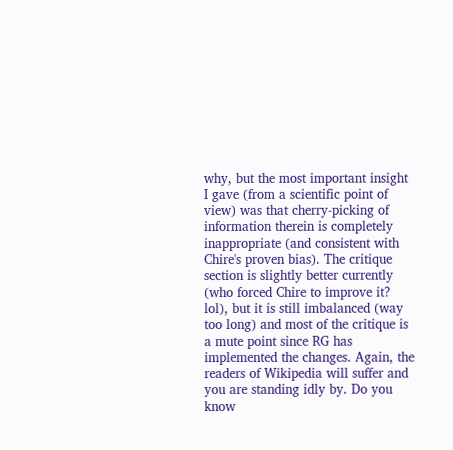why, but the most important insight I gave (from a scientific point of view) was that cherry-picking of information therein is completely inappropriate (and consistent with Chire's proven bias). The critique section is slightly better currently (who forced Chire to improve it? lol), but it is still imbalanced (way too long) and most of the critique is a mute point since RG has implemented the changes. Again, the readers of Wikipedia will suffer and you are standing idly by. Do you know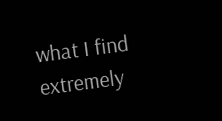what I find extremely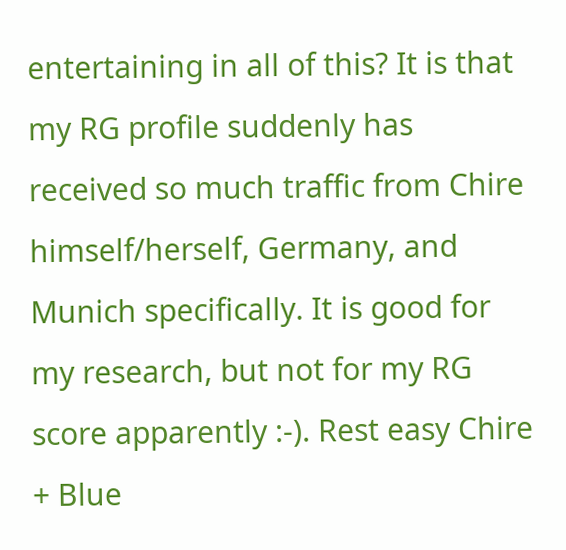entertaining in all of this? It is that my RG profile suddenly has received so much traffic from Chire himself/herself, Germany, and Munich specifically. It is good for my research, but not for my RG score apparently :-). Rest easy Chire + Blue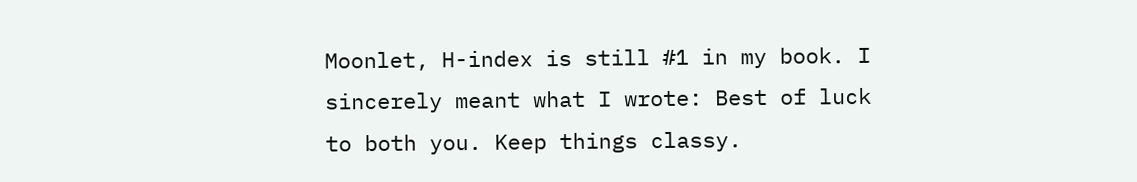Moonlet, H-index is still #1 in my book. I sincerely meant what I wrote: Best of luck to both you. Keep things classy.